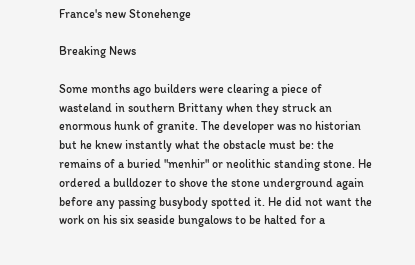France's new Stonehenge

Breaking News

Some months ago builders were clearing a piece of wasteland in southern Brittany when they struck an enormous hunk of granite. The developer was no historian but he knew instantly what the obstacle must be: the remains of a buried "menhir" or neolithic standing stone. He ordered a bulldozer to shove the stone underground again before any passing busybody spotted it. He did not want the work on his six seaside bungalows to be halted for a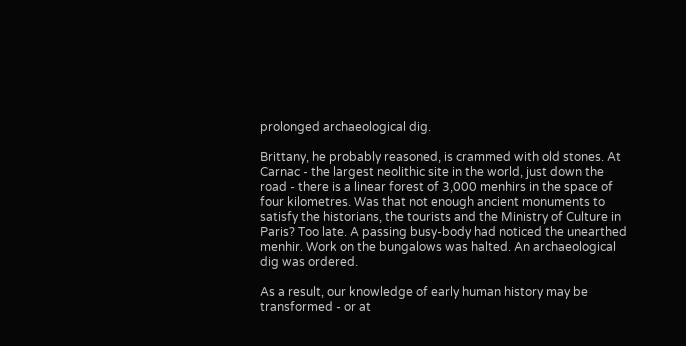prolonged archaeological dig.

Brittany, he probably reasoned, is crammed with old stones. At Carnac - the largest neolithic site in the world, just down the road - there is a linear forest of 3,000 menhirs in the space of four kilometres. Was that not enough ancient monuments to satisfy the historians, the tourists and the Ministry of Culture in Paris? Too late. A passing busy-body had noticed the unearthed menhir. Work on the bungalows was halted. An archaeological dig was ordered.

As a result, our knowledge of early human history may be transformed - or at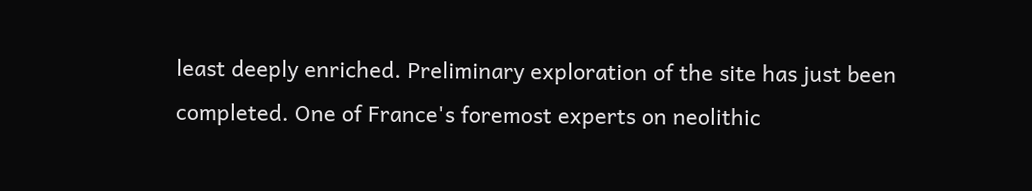least deeply enriched. Preliminary exploration of the site has just been completed. One of France's foremost experts on neolithic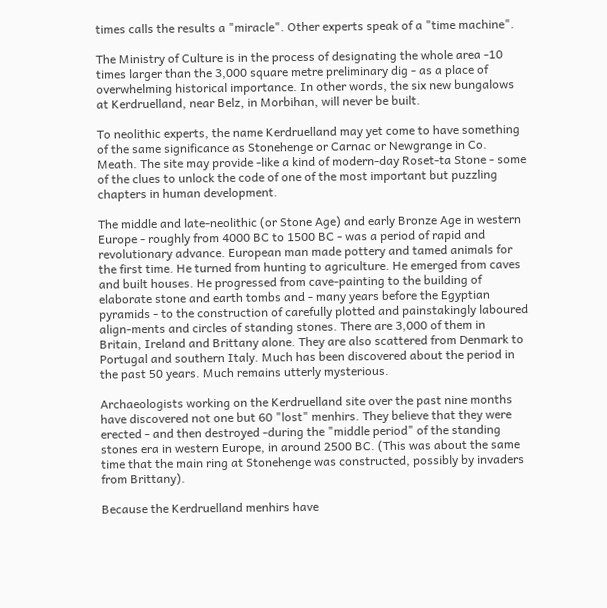times calls the results a "miracle". Other experts speak of a "time machine".

The Ministry of Culture is in the process of designating the whole area -10 times larger than the 3,000 square metre preliminary dig - as a place of overwhelming historical importance. In other words, the six new bungalows at Kerdruelland, near Belz, in Morbihan, will never be built.

To neolithic experts, the name Kerdruelland may yet come to have something of the same significance as Stonehenge or Carnac or Newgrange in Co. Meath. The site may provide -like a kind of modern-day Roset-ta Stone - some of the clues to unlock the code of one of the most important but puzzling chapters in human development.

The middle and late-neolithic (or Stone Age) and early Bronze Age in western Europe - roughly from 4000 BC to 1500 BC - was a period of rapid and revolutionary advance. European man made pottery and tamed animals for the first time. He turned from hunting to agriculture. He emerged from caves and built houses. He progressed from cave-painting to the building of elaborate stone and earth tombs and - many years before the Egyptian pyramids - to the construction of carefully plotted and painstakingly laboured align-ments and circles of standing stones. There are 3,000 of them in Britain, Ireland and Brittany alone. They are also scattered from Denmark to Portugal and southern Italy. Much has been discovered about the period in the past 50 years. Much remains utterly mysterious.

Archaeologists working on the Kerdruelland site over the past nine months have discovered not one but 60 "lost" menhirs. They believe that they were erected - and then destroyed -during the "middle period" of the standing stones era in western Europe, in around 2500 BC. (This was about the same time that the main ring at Stonehenge was constructed, possibly by invaders from Brittany).

Because the Kerdruelland menhirs have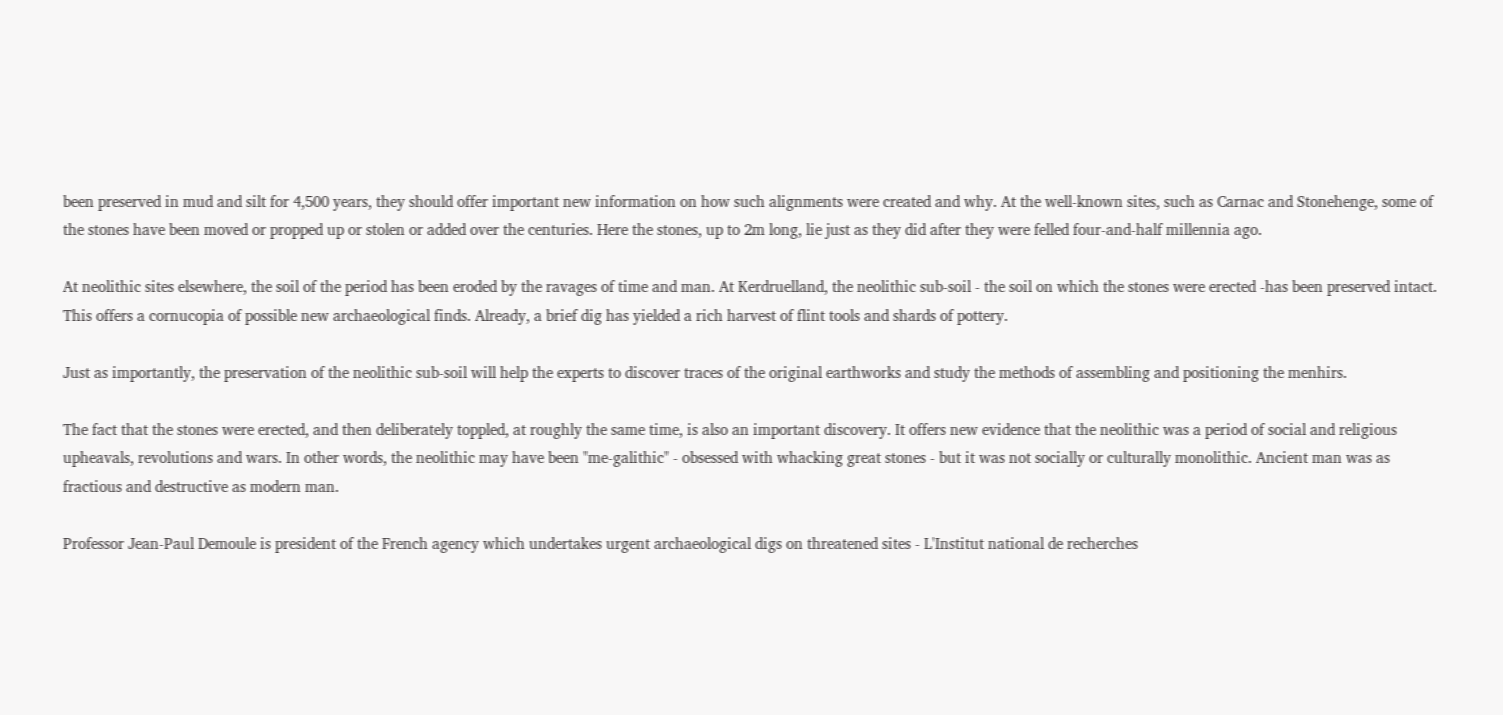been preserved in mud and silt for 4,500 years, they should offer important new information on how such alignments were created and why. At the well-known sites, such as Carnac and Stonehenge, some of the stones have been moved or propped up or stolen or added over the centuries. Here the stones, up to 2m long, lie just as they did after they were felled four-and-half millennia ago.

At neolithic sites elsewhere, the soil of the period has been eroded by the ravages of time and man. At Kerdruelland, the neolithic sub-soil - the soil on which the stones were erected -has been preserved intact. This offers a cornucopia of possible new archaeological finds. Already, a brief dig has yielded a rich harvest of flint tools and shards of pottery.

Just as importantly, the preservation of the neolithic sub-soil will help the experts to discover traces of the original earthworks and study the methods of assembling and positioning the menhirs.

The fact that the stones were erected, and then deliberately toppled, at roughly the same time, is also an important discovery. It offers new evidence that the neolithic was a period of social and religious upheavals, revolutions and wars. In other words, the neolithic may have been "me-galithic" - obsessed with whacking great stones - but it was not socially or culturally monolithic. Ancient man was as fractious and destructive as modern man.

Professor Jean-Paul Demoule is president of the French agency which undertakes urgent archaeological digs on threatened sites - L'Institut national de recherches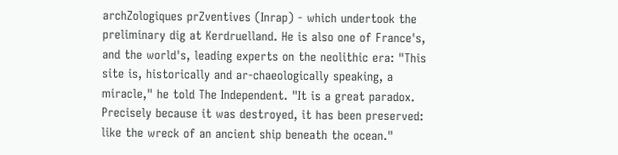archZologiques prZventives (Inrap) - which undertook the preliminary dig at Kerdruelland. He is also one of France's, and the world's, leading experts on the neolithic era: "This site is, historically and ar-chaeologically speaking, a miracle," he told The Independent. "It is a great paradox. Precisely because it was destroyed, it has been preserved: like the wreck of an ancient ship beneath the ocean."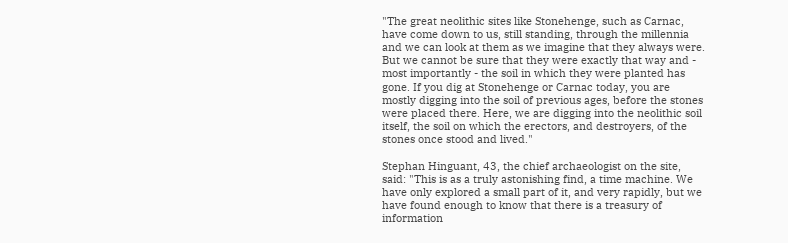"The great neolithic sites like Stonehenge, such as Carnac, have come down to us, still standing, through the millennia and we can look at them as we imagine that they always were. But we cannot be sure that they were exactly that way and - most importantly - the soil in which they were planted has gone. If you dig at Stonehenge or Carnac today, you are mostly digging into the soil of previous ages, before the stones were placed there. Here, we are digging into the neolithic soil itself, the soil on which the erectors, and destroyers, of the stones once stood and lived."

Stephan Hinguant, 43, the chief archaeologist on the site, said: "This is as a truly astonishing find, a time machine. We have only explored a small part of it, and very rapidly, but we have found enough to know that there is a treasury of information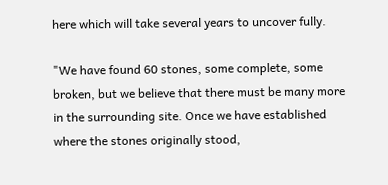here which will take several years to uncover fully.

"We have found 60 stones, some complete, some broken, but we believe that there must be many more in the surrounding site. Once we have established where the stones originally stood,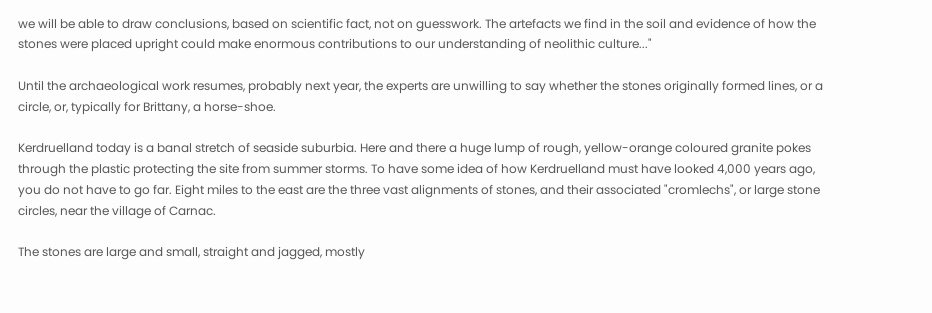we will be able to draw conclusions, based on scientific fact, not on guesswork. The artefacts we find in the soil and evidence of how the stones were placed upright could make enormous contributions to our understanding of neolithic culture..."

Until the archaeological work resumes, probably next year, the experts are unwilling to say whether the stones originally formed lines, or a circle, or, typically for Brittany, a horse-shoe.

Kerdruelland today is a banal stretch of seaside suburbia. Here and there a huge lump of rough, yellow-orange coloured granite pokes through the plastic protecting the site from summer storms. To have some idea of how Kerdruelland must have looked 4,000 years ago, you do not have to go far. Eight miles to the east are the three vast alignments of stones, and their associated "cromlechs", or large stone circles, near the village of Carnac.

The stones are large and small, straight and jagged, mostly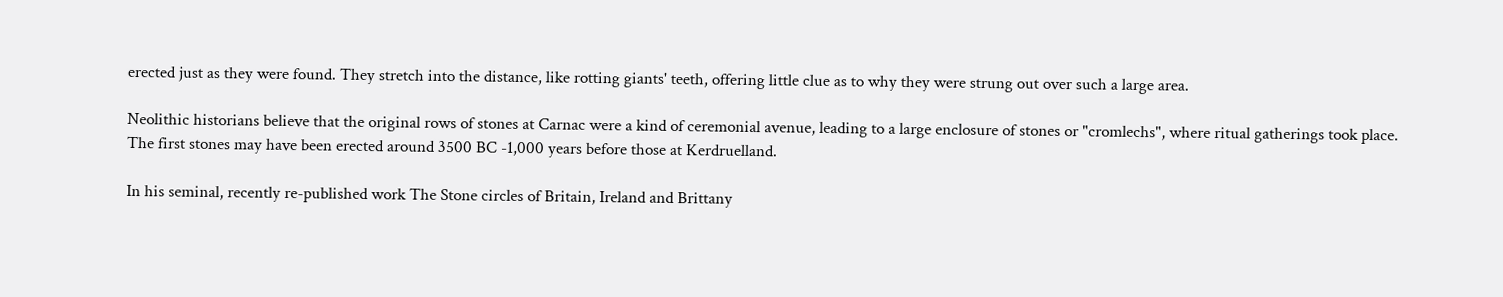erected just as they were found. They stretch into the distance, like rotting giants' teeth, offering little clue as to why they were strung out over such a large area.

Neolithic historians believe that the original rows of stones at Carnac were a kind of ceremonial avenue, leading to a large enclosure of stones or "cromlechs", where ritual gatherings took place. The first stones may have been erected around 3500 BC -1,000 years before those at Kerdruelland.

In his seminal, recently re-published work The Stone circles of Britain, Ireland and Brittany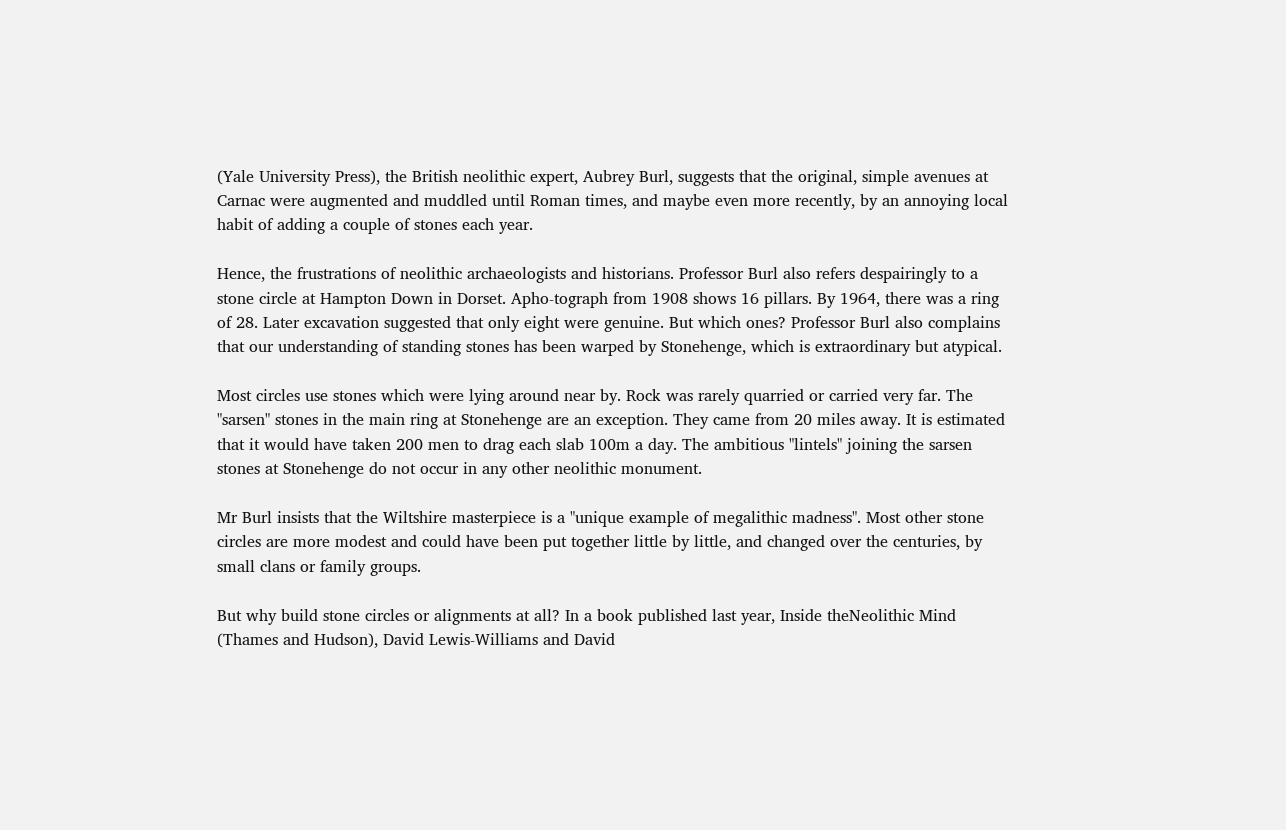(Yale University Press), the British neolithic expert, Aubrey Burl, suggests that the original, simple avenues at Carnac were augmented and muddled until Roman times, and maybe even more recently, by an annoying local habit of adding a couple of stones each year.

Hence, the frustrations of neolithic archaeologists and historians. Professor Burl also refers despairingly to a stone circle at Hampton Down in Dorset. Apho-tograph from 1908 shows 16 pillars. By 1964, there was a ring of 28. Later excavation suggested that only eight were genuine. But which ones? Professor Burl also complains that our understanding of standing stones has been warped by Stonehenge, which is extraordinary but atypical.

Most circles use stones which were lying around near by. Rock was rarely quarried or carried very far. The "sarsen" stones in the main ring at Stonehenge are an exception. They came from 20 miles away. It is estimated that it would have taken 200 men to drag each slab 100m a day. The ambitious "lintels" joining the sarsen stones at Stonehenge do not occur in any other neolithic monument.

Mr Burl insists that the Wiltshire masterpiece is a "unique example of megalithic madness". Most other stone circles are more modest and could have been put together little by little, and changed over the centuries, by small clans or family groups.

But why build stone circles or alignments at all? In a book published last year, Inside theNeolithic Mind (Thames and Hudson), David Lewis-Williams and David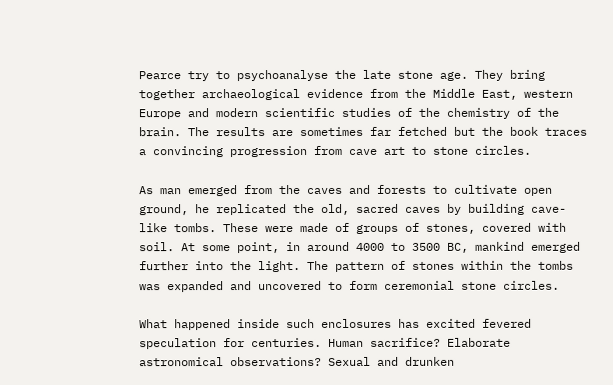Pearce try to psychoanalyse the late stone age. They bring together archaeological evidence from the Middle East, western Europe and modern scientific studies of the chemistry of the brain. The results are sometimes far fetched but the book traces a convincing progression from cave art to stone circles.

As man emerged from the caves and forests to cultivate open ground, he replicated the old, sacred caves by building cave-like tombs. These were made of groups of stones, covered with soil. At some point, in around 4000 to 3500 BC, mankind emerged further into the light. The pattern of stones within the tombs was expanded and uncovered to form ceremonial stone circles.

What happened inside such enclosures has excited fevered speculation for centuries. Human sacrifice? Elaborate astronomical observations? Sexual and drunken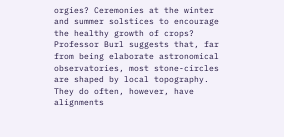orgies? Ceremonies at the winter and summer solstices to encourage the healthy growth of crops? Professor Burl suggests that, far from being elaborate astronomical observatories, most stone-circles are shaped by local topography. They do often, however, have alignments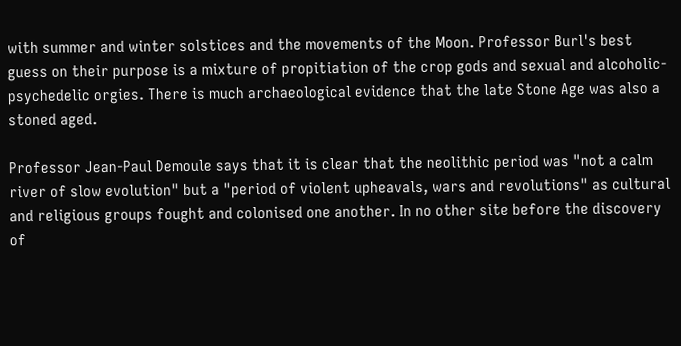with summer and winter solstices and the movements of the Moon. Professor Burl's best guess on their purpose is a mixture of propitiation of the crop gods and sexual and alcoholic-psychedelic orgies. There is much archaeological evidence that the late Stone Age was also a stoned aged.

Professor Jean-Paul Demoule says that it is clear that the neolithic period was "not a calm river of slow evolution" but a "period of violent upheavals, wars and revolutions" as cultural and religious groups fought and colonised one another. In no other site before the discovery of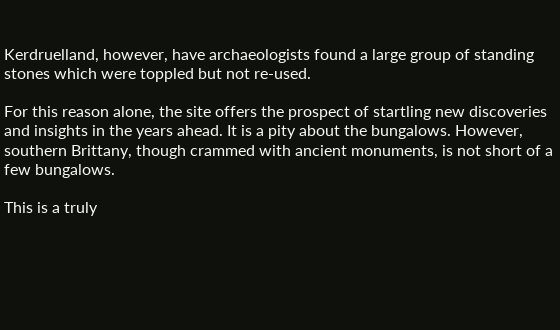Kerdruelland, however, have archaeologists found a large group of standing stones which were toppled but not re-used.

For this reason alone, the site offers the prospect of startling new discoveries and insights in the years ahead. It is a pity about the bungalows. However, southern Brittany, though crammed with ancient monuments, is not short of a few bungalows.

This is a truly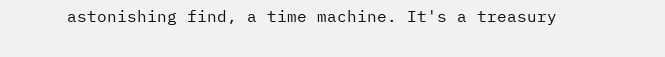astonishing find, a time machine. It's a treasury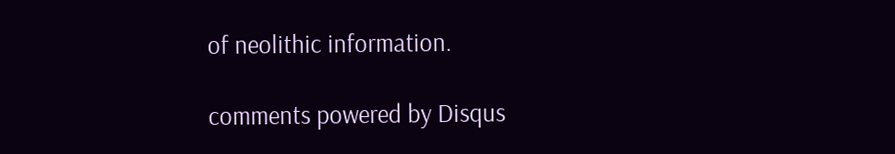of neolithic information.

comments powered by Disqus